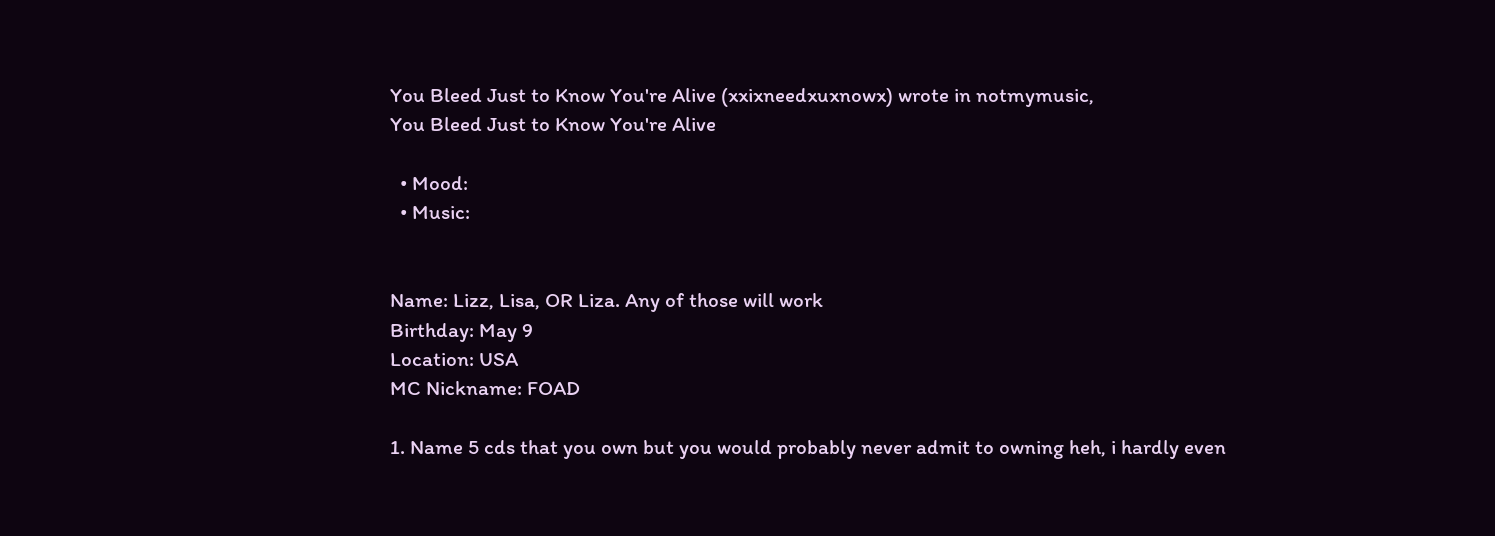You Bleed Just to Know You're Alive (xxixneedxuxnowx) wrote in notmymusic,
You Bleed Just to Know You're Alive

  • Mood:
  • Music:


Name: Lizz, Lisa, OR Liza. Any of those will work
Birthday: May 9
Location: USA
MC Nickname: FOAD

1. Name 5 cds that you own but you would probably never admit to owning heh, i hardly even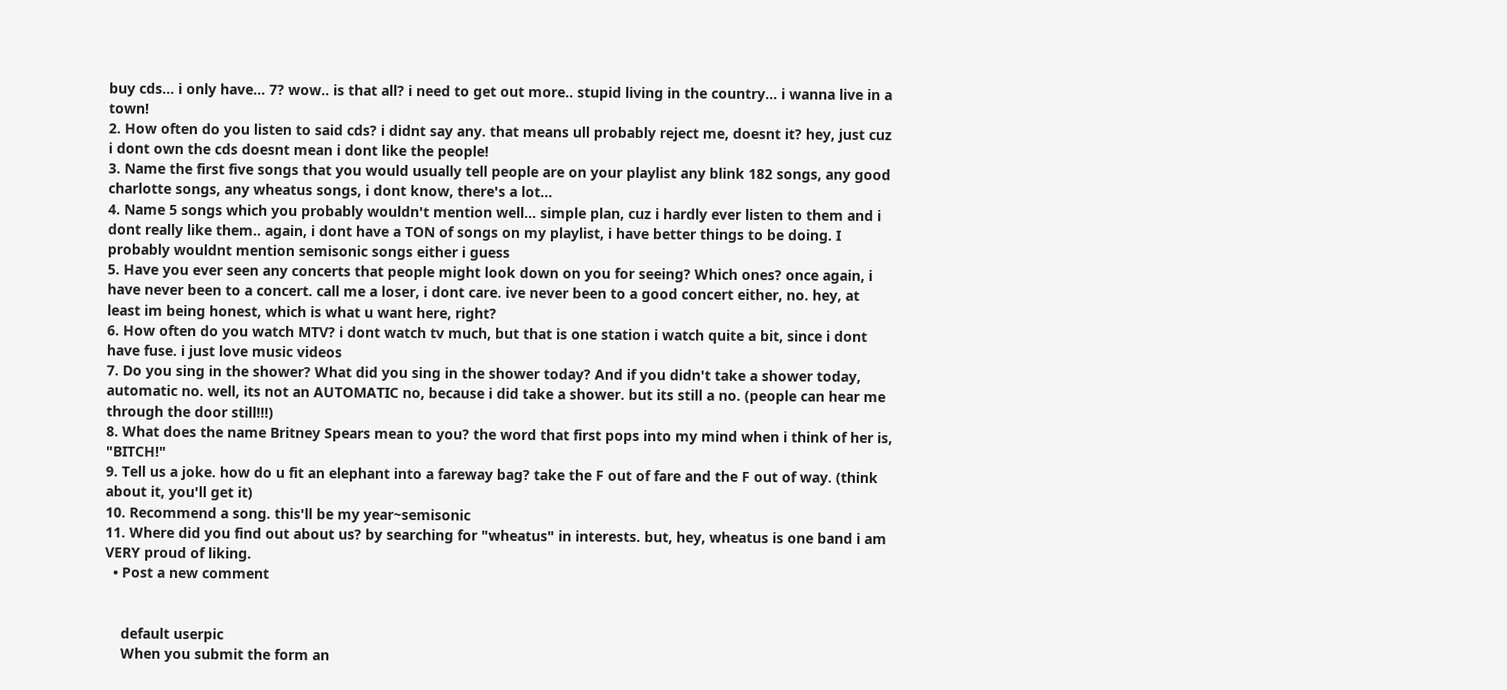buy cds... i only have... 7? wow.. is that all? i need to get out more.. stupid living in the country... i wanna live in a town!
2. How often do you listen to said cds? i didnt say any. that means ull probably reject me, doesnt it? hey, just cuz i dont own the cds doesnt mean i dont like the people!
3. Name the first five songs that you would usually tell people are on your playlist any blink 182 songs, any good charlotte songs, any wheatus songs, i dont know, there's a lot...
4. Name 5 songs which you probably wouldn't mention well... simple plan, cuz i hardly ever listen to them and i dont really like them.. again, i dont have a TON of songs on my playlist, i have better things to be doing. I probably wouldnt mention semisonic songs either i guess
5. Have you ever seen any concerts that people might look down on you for seeing? Which ones? once again, i have never been to a concert. call me a loser, i dont care. ive never been to a good concert either, no. hey, at least im being honest, which is what u want here, right?
6. How often do you watch MTV? i dont watch tv much, but that is one station i watch quite a bit, since i dont have fuse. i just love music videos
7. Do you sing in the shower? What did you sing in the shower today? And if you didn't take a shower today, automatic no. well, its not an AUTOMATIC no, because i did take a shower. but its still a no. (people can hear me through the door still!!!)
8. What does the name Britney Spears mean to you? the word that first pops into my mind when i think of her is, "BITCH!"
9. Tell us a joke. how do u fit an elephant into a fareway bag? take the F out of fare and the F out of way. (think about it, you'll get it)
10. Recommend a song. this'll be my year~semisonic
11. Where did you find out about us? by searching for "wheatus" in interests. but, hey, wheatus is one band i am VERY proud of liking.
  • Post a new comment


    default userpic
    When you submit the form an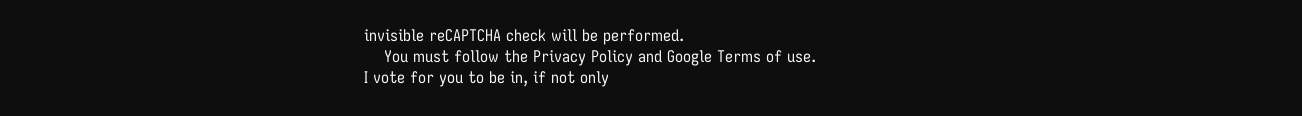invisible reCAPTCHA check will be performed.
    You must follow the Privacy Policy and Google Terms of use.
I vote for you to be in, if not only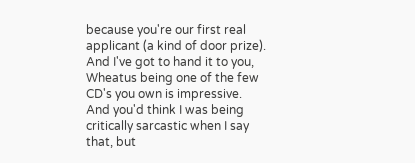because you're our first real applicant (a kind of door prize). And I've got to hand it to you, Wheatus being one of the few CD's you own is impressive. And you'd think I was being critically sarcastic when I say that, but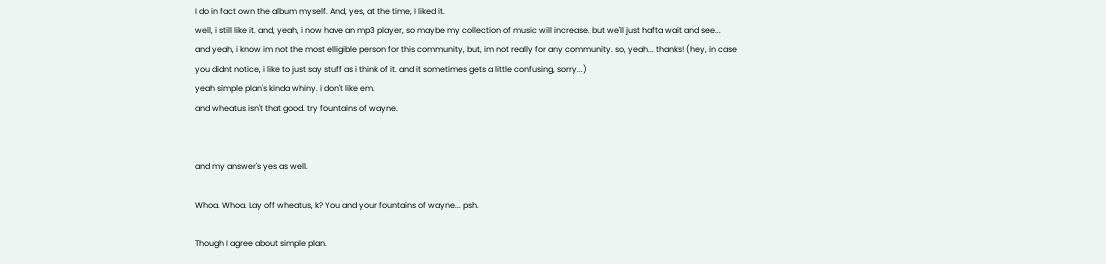I do in fact own the album myself. And, yes, at the time, I liked it.
well, i still like it. and, yeah, i now have an mp3 player, so maybe my collection of music will increase. but we'll just hafta wait and see... and yeah, i know im not the most elligible person for this community, but, im not really for any community. so, yeah... thanks! (hey, in case you didnt notice, i like to just say stuff as i think of it. and it sometimes gets a little confusing, sorry...)
yeah simple plan's kinda whiny. i don't like em.
and wheatus isn't that good. try fountains of wayne.


and my answer's yes as well.

Whoa. Whoa. Lay off wheatus, k? You and your fountains of wayne... psh.

Though I agree about simple plan.